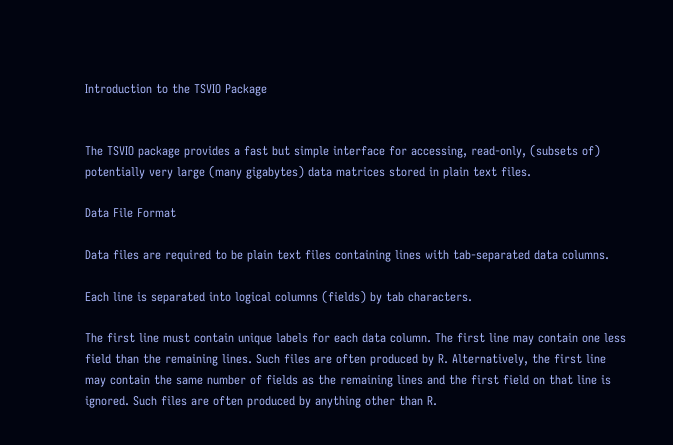Introduction to the TSVIO Package


The TSVIO package provides a fast but simple interface for accessing, read-only, (subsets of) potentially very large (many gigabytes) data matrices stored in plain text files.

Data File Format

Data files are required to be plain text files containing lines with tab-separated data columns.

Each line is separated into logical columns (fields) by tab characters.

The first line must contain unique labels for each data column. The first line may contain one less field than the remaining lines. Such files are often produced by R. Alternatively, the first line may contain the same number of fields as the remaining lines and the first field on that line is ignored. Such files are often produced by anything other than R.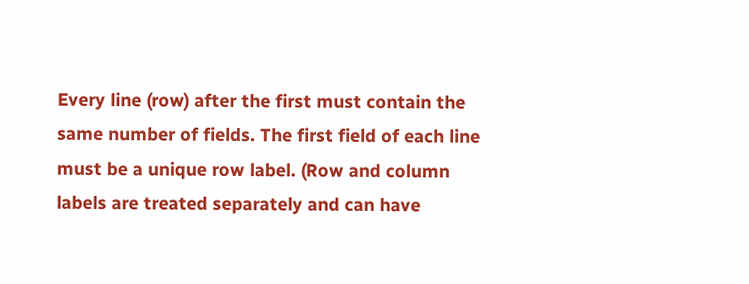Every line (row) after the first must contain the same number of fields. The first field of each line must be a unique row label. (Row and column labels are treated separately and can have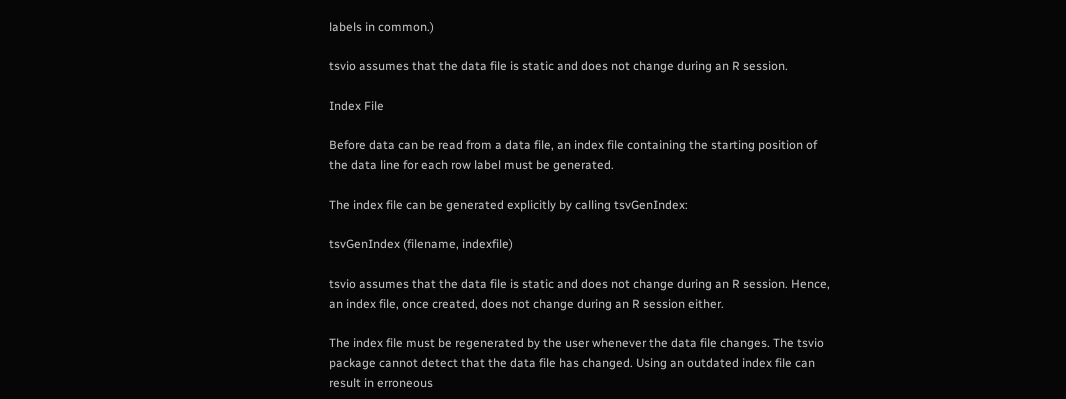labels in common.)

tsvio assumes that the data file is static and does not change during an R session.

Index File

Before data can be read from a data file, an index file containing the starting position of the data line for each row label must be generated.

The index file can be generated explicitly by calling tsvGenIndex:

tsvGenIndex (filename, indexfile)

tsvio assumes that the data file is static and does not change during an R session. Hence, an index file, once created, does not change during an R session either.

The index file must be regenerated by the user whenever the data file changes. The tsvio package cannot detect that the data file has changed. Using an outdated index file can result in erroneous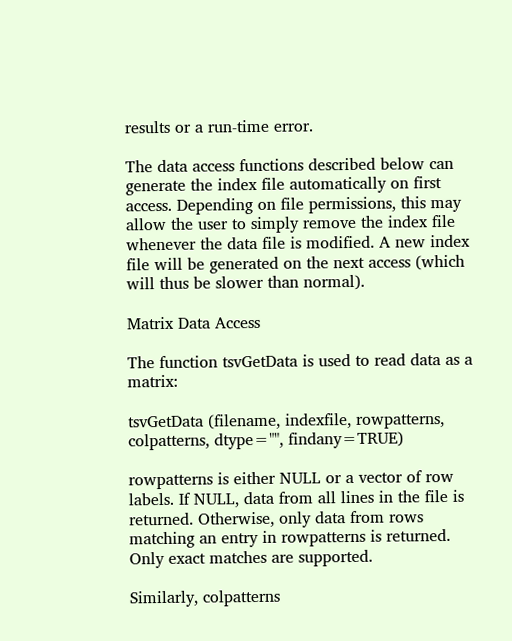results or a run-time error.

The data access functions described below can generate the index file automatically on first access. Depending on file permissions, this may allow the user to simply remove the index file whenever the data file is modified. A new index file will be generated on the next access (which will thus be slower than normal).

Matrix Data Access

The function tsvGetData is used to read data as a matrix:

tsvGetData (filename, indexfile, rowpatterns, colpatterns, dtype="", findany=TRUE)

rowpatterns is either NULL or a vector of row labels. If NULL, data from all lines in the file is returned. Otherwise, only data from rows matching an entry in rowpatterns is returned. Only exact matches are supported.

Similarly, colpatterns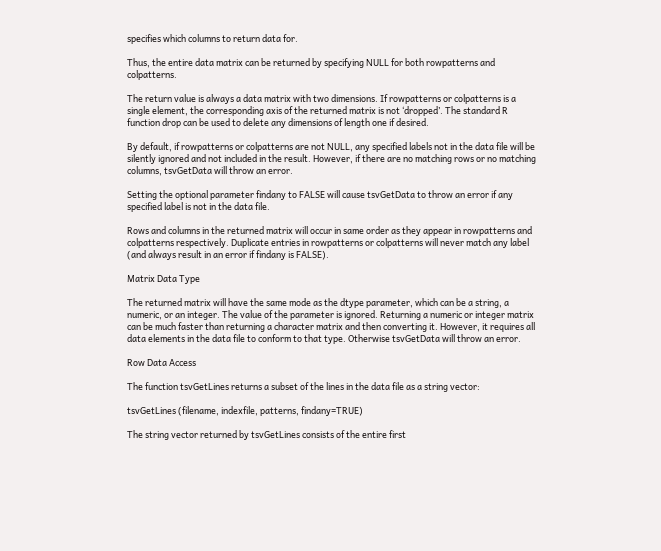specifies which columns to return data for.

Thus, the entire data matrix can be returned by specifying NULL for both rowpatterns and colpatterns.

The return value is always a data matrix with two dimensions. If rowpatterns or colpatterns is a single element, the corresponding axis of the returned matrix is not ‘dropped’. The standard R function drop can be used to delete any dimensions of length one if desired.

By default, if rowpatterns or colpatterns are not NULL, any specified labels not in the data file will be silently ignored and not included in the result. However, if there are no matching rows or no matching columns, tsvGetData will throw an error.

Setting the optional parameter findany to FALSE will cause tsvGetData to throw an error if any specified label is not in the data file.

Rows and columns in the returned matrix will occur in same order as they appear in rowpatterns and colpatterns respectively. Duplicate entries in rowpatterns or colpatterns will never match any label (and always result in an error if findany is FALSE).

Matrix Data Type

The returned matrix will have the same mode as the dtype parameter, which can be a string, a numeric, or an integer. The value of the parameter is ignored. Returning a numeric or integer matrix can be much faster than returning a character matrix and then converting it. However, it requires all data elements in the data file to conform to that type. Otherwise tsvGetData will throw an error.

Row Data Access

The function tsvGetLines returns a subset of the lines in the data file as a string vector:

tsvGetLines (filename, indexfile, patterns, findany=TRUE)

The string vector returned by tsvGetLines consists of the entire first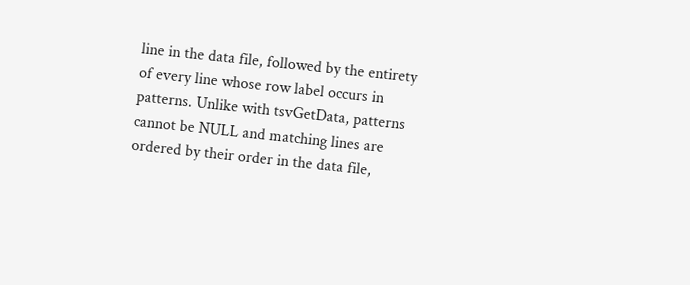line in the data file, followed by the entirety of every line whose row label occurs in patterns. Unlike with tsvGetData, patterns cannot be NULL and matching lines are ordered by their order in the data file,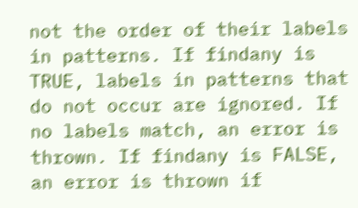not the order of their labels in patterns. If findany is TRUE, labels in patterns that do not occur are ignored. If no labels match, an error is thrown. If findany is FALSE, an error is thrown if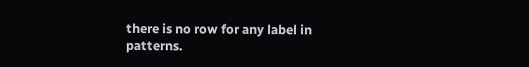there is no row for any label in patterns.